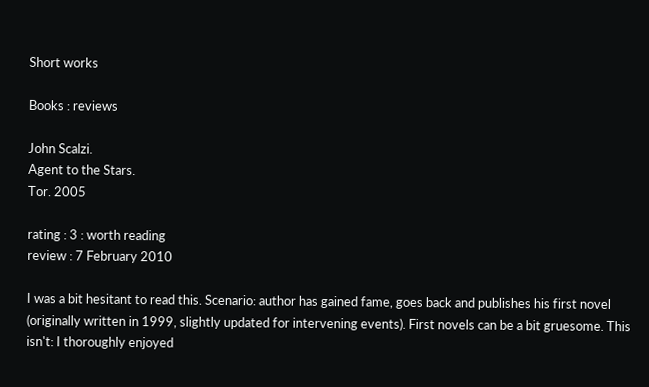Short works

Books : reviews

John Scalzi.
Agent to the Stars.
Tor. 2005

rating : 3 : worth reading
review : 7 February 2010

I was a bit hesitant to read this. Scenario: author has gained fame, goes back and publishes his first novel (originally written in 1999, slightly updated for intervening events). First novels can be a bit gruesome. This isn't: I thoroughly enjoyed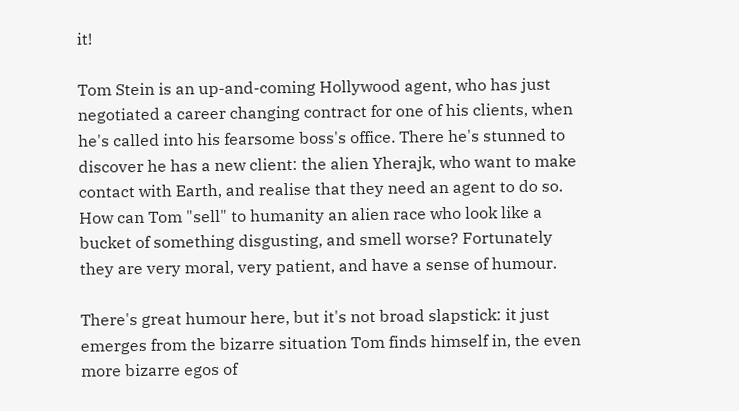it!

Tom Stein is an up-and-coming Hollywood agent, who has just negotiated a career changing contract for one of his clients, when he's called into his fearsome boss's office. There he's stunned to discover he has a new client: the alien Yherajk, who want to make contact with Earth, and realise that they need an agent to do so. How can Tom "sell" to humanity an alien race who look like a bucket of something disgusting, and smell worse? Fortunately they are very moral, very patient, and have a sense of humour.

There's great humour here, but it's not broad slapstick: it just emerges from the bizarre situation Tom finds himself in, the even more bizarre egos of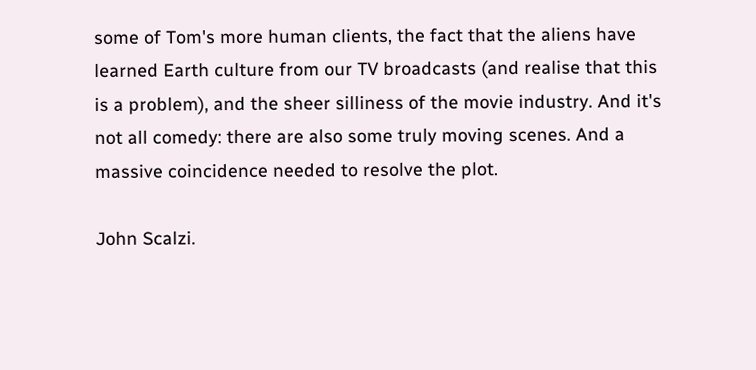some of Tom's more human clients, the fact that the aliens have learned Earth culture from our TV broadcasts (and realise that this is a problem), and the sheer silliness of the movie industry. And it's not all comedy: there are also some truly moving scenes. And a massive coincidence needed to resolve the plot.

John Scalzi.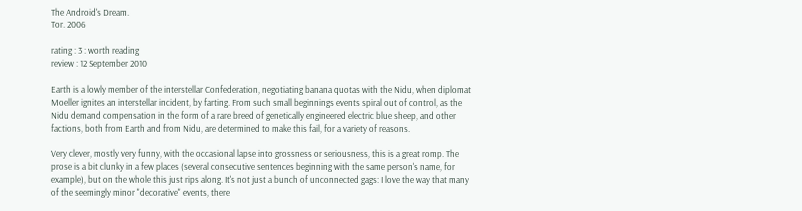The Android's Dream.
Tor. 2006

rating : 3 : worth reading
review : 12 September 2010

Earth is a lowly member of the interstellar Confederation, negotiating banana quotas with the Nidu, when diplomat Moeller ignites an interstellar incident, by farting. From such small beginnings events spiral out of control, as the Nidu demand compensation in the form of a rare breed of genetically engineered electric blue sheep, and other factions, both from Earth and from Nidu, are determined to make this fail, for a variety of reasons.

Very clever, mostly very funny, with the occasional lapse into grossness or seriousness, this is a great romp. The prose is a bit clunky in a few places (several consecutive sentences beginning with the same person's name, for example), but on the whole this just rips along. It's not just a bunch of unconnected gags: I love the way that many of the seemingly minor "decorative" events, there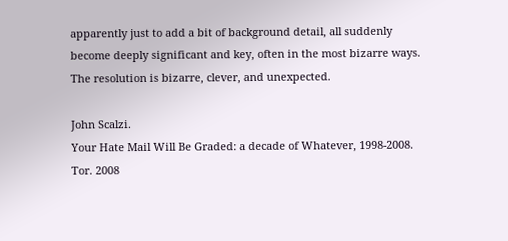apparently just to add a bit of background detail, all suddenly become deeply significant and key, often in the most bizarre ways. The resolution is bizarre, clever, and unexpected.

John Scalzi.
Your Hate Mail Will Be Graded: a decade of Whatever, 1998-2008.
Tor. 2008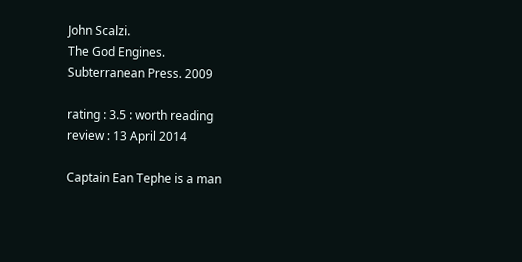John Scalzi.
The God Engines.
Subterranean Press. 2009

rating : 3.5 : worth reading
review : 13 April 2014

Captain Ean Tephe is a man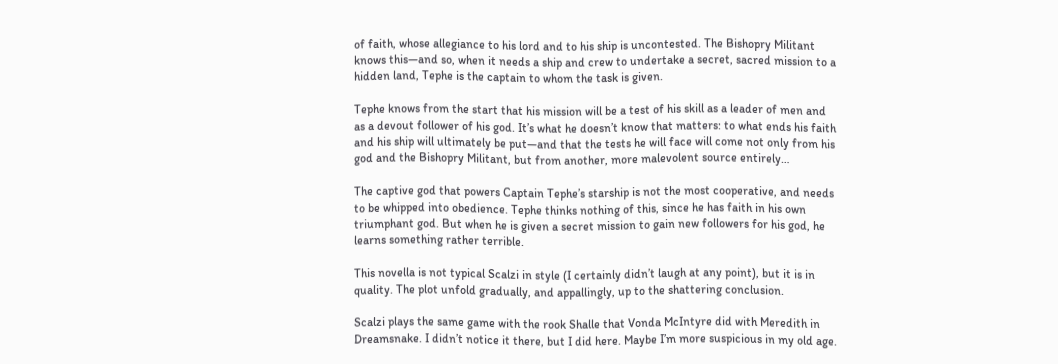of faith, whose allegiance to his lord and to his ship is uncontested. The Bishopry Militant knows this—and so, when it needs a ship and crew to undertake a secret, sacred mission to a hidden land, Tephe is the captain to whom the task is given.

Tephe knows from the start that his mission will be a test of his skill as a leader of men and as a devout follower of his god. It’s what he doesn’t know that matters: to what ends his faith and his ship will ultimately be put—and that the tests he will face will come not only from his god and the Bishopry Militant, but from another, more malevolent source entirely…

The captive god that powers Captain Tephe’s starship is not the most cooperative, and needs to be whipped into obedience. Tephe thinks nothing of this, since he has faith in his own triumphant god. But when he is given a secret mission to gain new followers for his god, he learns something rather terrible.

This novella is not typical Scalzi in style (I certainly didn’t laugh at any point), but it is in quality. The plot unfold gradually, and appallingly, up to the shattering conclusion.

Scalzi plays the same game with the rook Shalle that Vonda McIntyre did with Meredith in Dreamsnake. I didn’t notice it there, but I did here. Maybe I’m more suspicious in my old age.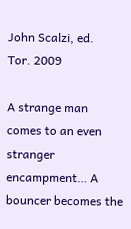John Scalzi, ed.
Tor. 2009

A strange man comes to an even stranger encampment… A bouncer becomes the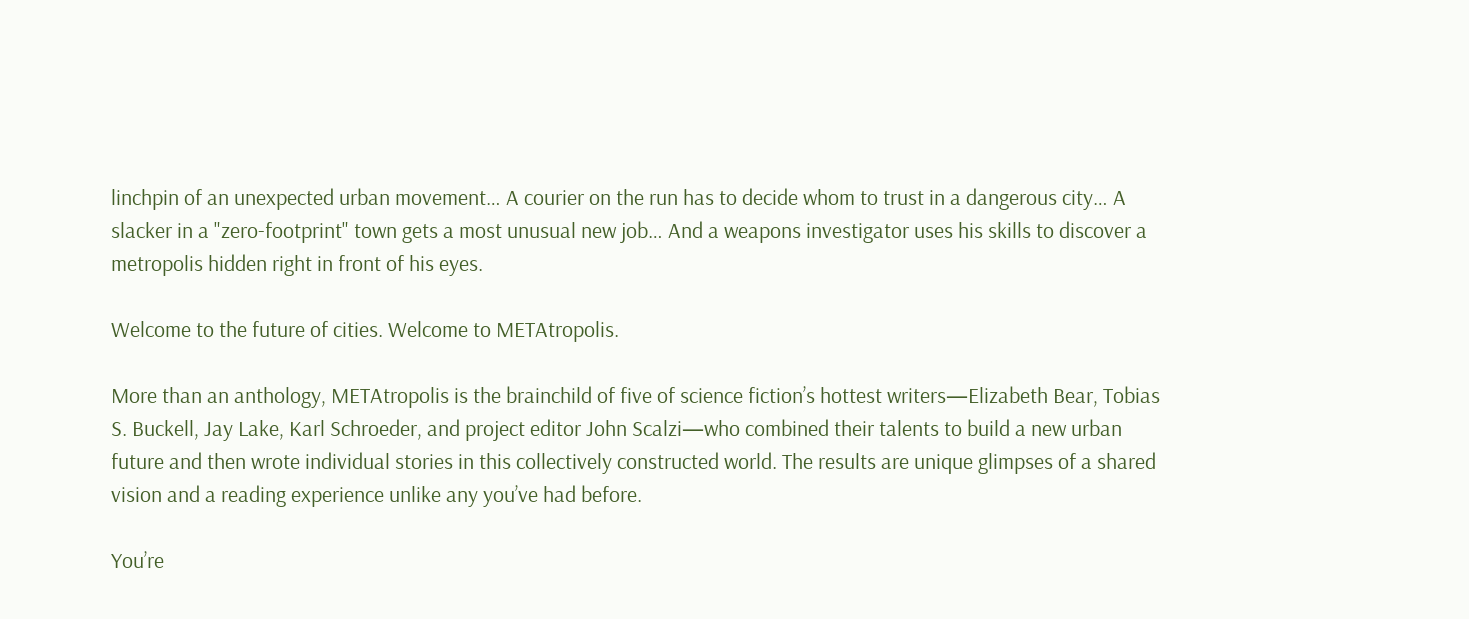linchpin of an unexpected urban movement… A courier on the run has to decide whom to trust in a dangerous city… A slacker in a "zero-footprint" town gets a most unusual new job… And a weapons investigator uses his skills to discover a metropolis hidden right in front of his eyes.

Welcome to the future of cities. Welcome to METAtropolis.

More than an anthology, METAtropolis is the brainchild of five of science fiction’s hottest writers—Elizabeth Bear, Tobias S. Buckell, Jay Lake, Karl Schroeder, and project editor John Scalzi—who combined their talents to build a new urban future and then wrote individual stories in this collectively constructed world. The results are unique glimpses of a shared vision and a reading experience unlike any you’ve had before.

You’re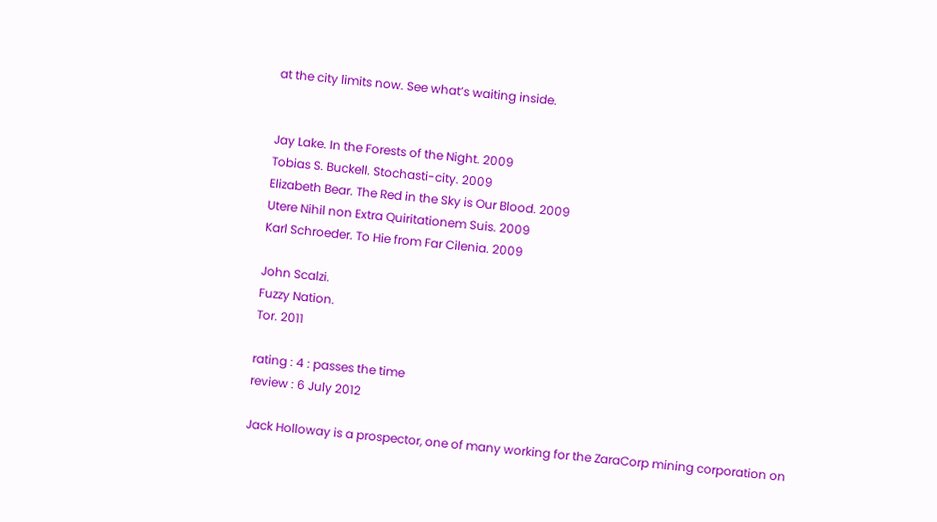at the city limits now. See what’s waiting inside.


Jay Lake. In the Forests of the Night. 2009
Tobias S. Buckell. Stochasti-city. 2009
Elizabeth Bear. The Red in the Sky is Our Blood. 2009
Utere Nihil non Extra Quiritationem Suis. 2009
Karl Schroeder. To Hie from Far Cilenia. 2009

John Scalzi.
Fuzzy Nation.
Tor. 2011

rating : 4 : passes the time
review : 6 July 2012

Jack Holloway is a prospector, one of many working for the ZaraCorp mining corporation on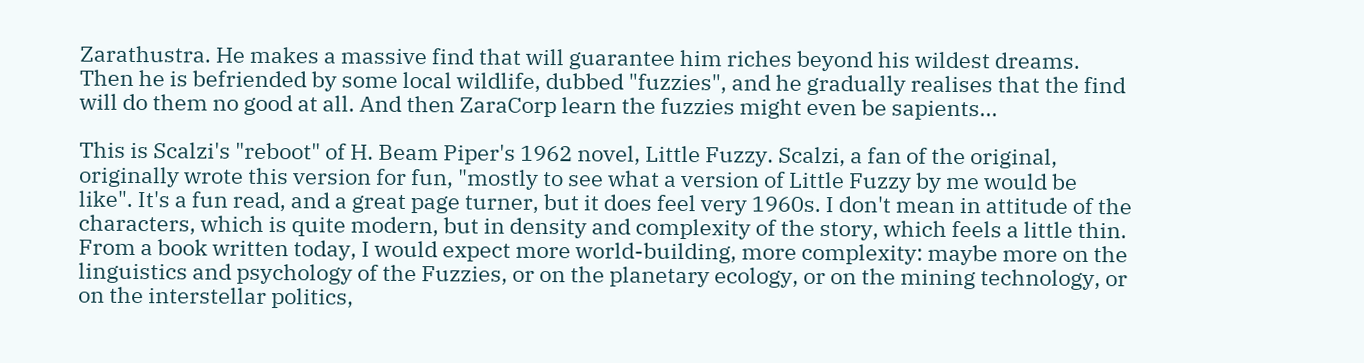Zarathustra. He makes a massive find that will guarantee him riches beyond his wildest dreams. Then he is befriended by some local wildlife, dubbed "fuzzies", and he gradually realises that the find will do them no good at all. And then ZaraCorp learn the fuzzies might even be sapients...

This is Scalzi's "reboot" of H. Beam Piper's 1962 novel, Little Fuzzy. Scalzi, a fan of the original, originally wrote this version for fun, "mostly to see what a version of Little Fuzzy by me would be like". It's a fun read, and a great page turner, but it does feel very 1960s. I don't mean in attitude of the characters, which is quite modern, but in density and complexity of the story, which feels a little thin. From a book written today, I would expect more world-building, more complexity: maybe more on the linguistics and psychology of the Fuzzies, or on the planetary ecology, or on the mining technology, or on the interstellar politics,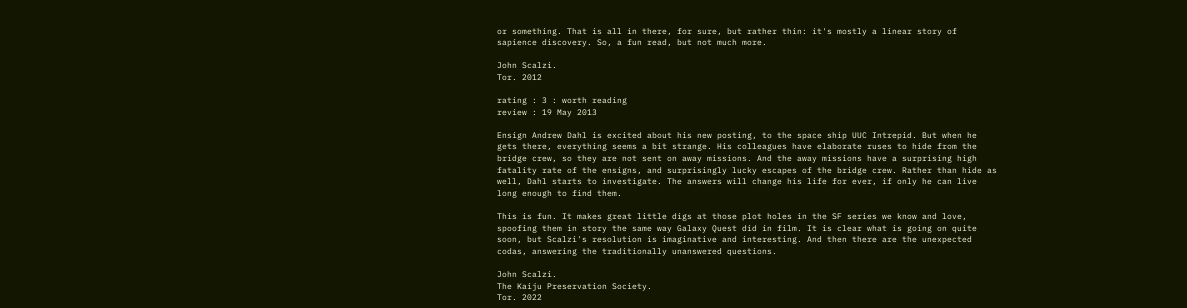or something. That is all in there, for sure, but rather thin: it's mostly a linear story of sapience discovery. So, a fun read, but not much more.

John Scalzi.
Tor. 2012

rating : 3 : worth reading
review : 19 May 2013

Ensign Andrew Dahl is excited about his new posting, to the space ship UUC Intrepid. But when he gets there, everything seems a bit strange. His colleagues have elaborate ruses to hide from the bridge crew, so they are not sent on away missions. And the away missions have a surprising high fatality rate of the ensigns, and surprisingly lucky escapes of the bridge crew. Rather than hide as well, Dahl starts to investigate. The answers will change his life for ever, if only he can live long enough to find them.

This is fun. It makes great little digs at those plot holes in the SF series we know and love, spoofing them in story the same way Galaxy Quest did in film. It is clear what is going on quite soon, but Scalzi's resolution is imaginative and interesting. And then there are the unexpected codas, answering the traditionally unanswered questions.

John Scalzi.
The Kaiju Preservation Society.
Tor. 2022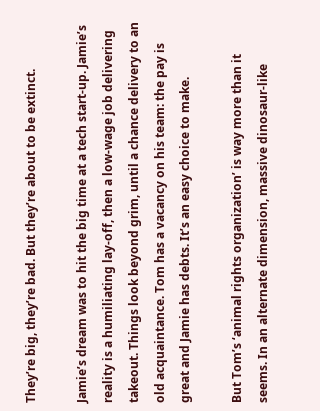They’re big, they’re bad. But they’re about to be extinct.

Jamie’s dream was to hit the big time at a tech start-up. Jamie’s reality is a humiliating lay-off, then a low-wage job delivering takeout. Things look beyond grim, until a chance delivery to an old acquaintance. Tom has a vacancy on his team: the pay is great and Jamie has debts. It’s an easy choice to make.

But Tom’s ‘animal rights organization’ is way more than it seems. In an alternate dimension, massive dinosaur-like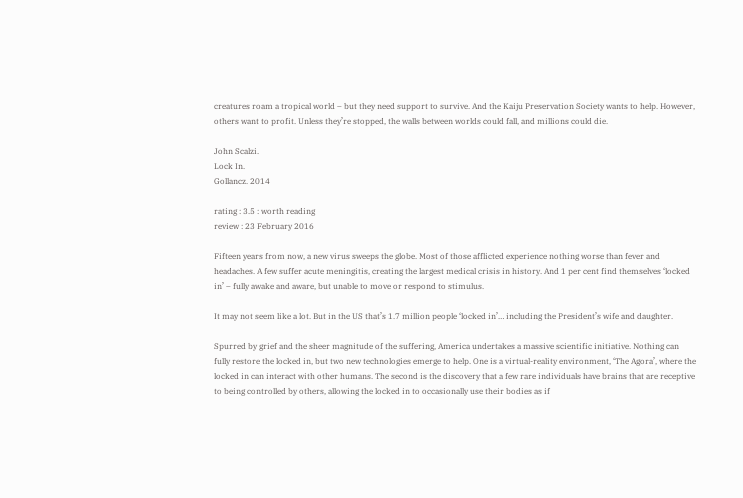creatures roam a tropical world – but they need support to survive. And the Kaiju Preservation Society wants to help. However, others want to profit. Unless they’re stopped, the walls between worlds could fall, and millions could die.

John Scalzi.
Lock In.
Gollancz. 2014

rating : 3.5 : worth reading
review : 23 February 2016

Fifteen years from now, a new virus sweeps the globe. Most of those afflicted experience nothing worse than fever and headaches. A few suffer acute meningitis, creating the largest medical crisis in history. And 1 per cent find themselves ‘locked in’ – fully awake and aware, but unable to move or respond to stimulus.

It may not seem like a lot. But in the US that’s 1.7 million people ‘locked in’… including the President’s wife and daughter.

Spurred by grief and the sheer magnitude of the suffering, America undertakes a massive scientific initiative. Nothing can fully restore the locked in, but two new technologies emerge to help. One is a virtual-reality environment, ‘The Agora’, where the locked in can interact with other humans. The second is the discovery that a few rare individuals have brains that are receptive to being controlled by others, allowing the locked in to occasionally use their bodies as if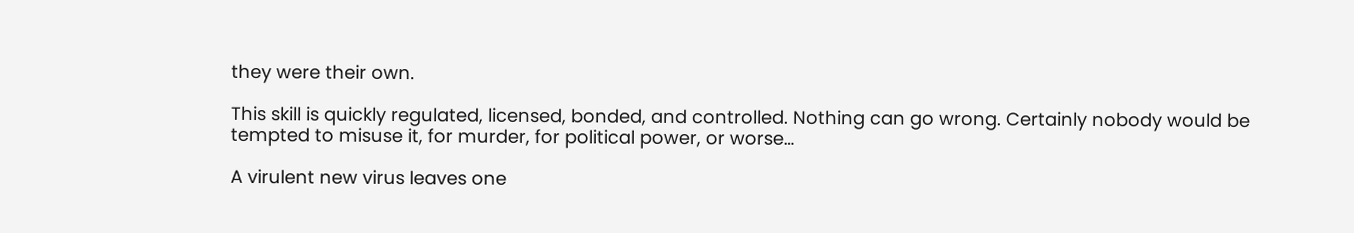they were their own.

This skill is quickly regulated, licensed, bonded, and controlled. Nothing can go wrong. Certainly nobody would be tempted to misuse it, for murder, for political power, or worse…

A virulent new virus leaves one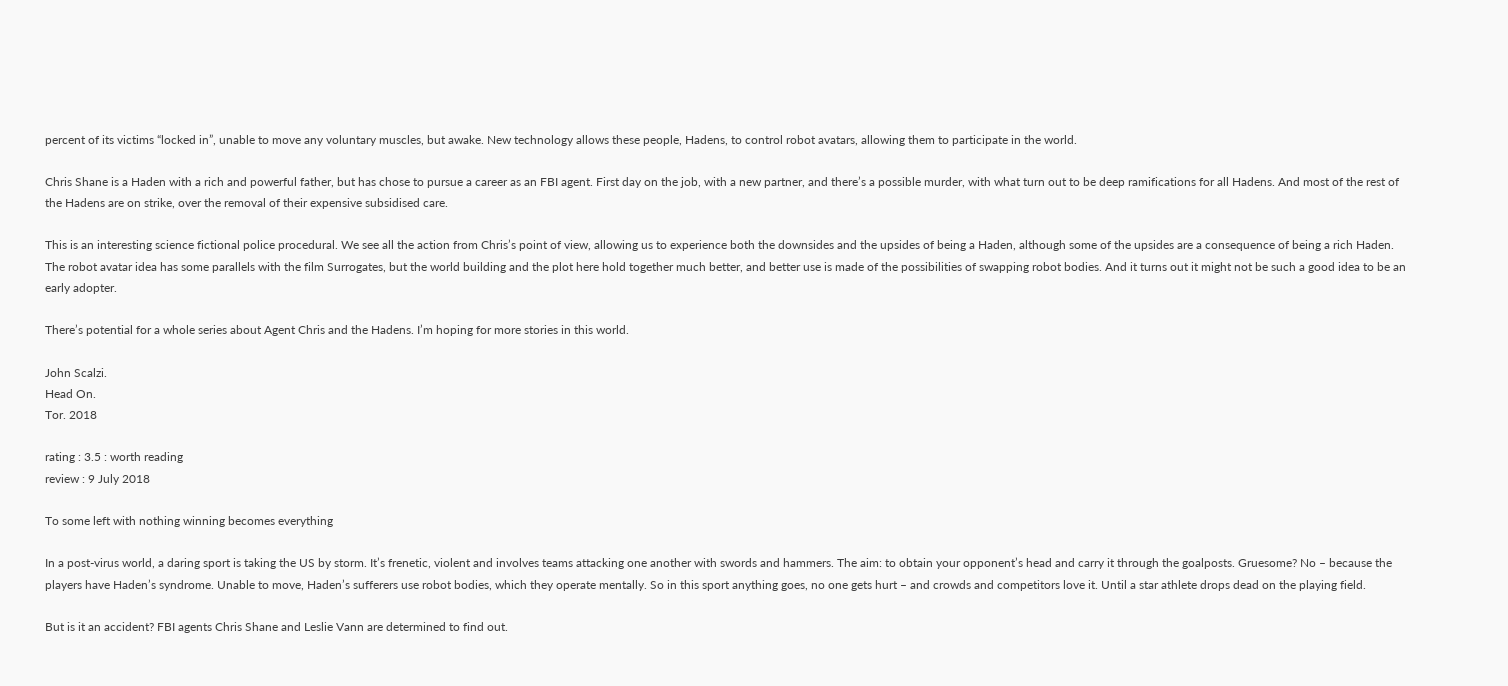percent of its victims “locked in”, unable to move any voluntary muscles, but awake. New technology allows these people, Hadens, to control robot avatars, allowing them to participate in the world.

Chris Shane is a Haden with a rich and powerful father, but has chose to pursue a career as an FBI agent. First day on the job, with a new partner, and there’s a possible murder, with what turn out to be deep ramifications for all Hadens. And most of the rest of the Hadens are on strike, over the removal of their expensive subsidised care.

This is an interesting science fictional police procedural. We see all the action from Chris’s point of view, allowing us to experience both the downsides and the upsides of being a Haden, although some of the upsides are a consequence of being a rich Haden. The robot avatar idea has some parallels with the film Surrogates, but the world building and the plot here hold together much better, and better use is made of the possibilities of swapping robot bodies. And it turns out it might not be such a good idea to be an early adopter.

There’s potential for a whole series about Agent Chris and the Hadens. I’m hoping for more stories in this world.

John Scalzi.
Head On.
Tor. 2018

rating : 3.5 : worth reading
review : 9 July 2018

To some left with nothing winning becomes everything

In a post-virus world, a daring sport is taking the US by storm. It’s frenetic, violent and involves teams attacking one another with swords and hammers. The aim: to obtain your opponent’s head and carry it through the goalposts. Gruesome? No – because the players have Haden’s syndrome. Unable to move, Haden’s sufferers use robot bodies, which they operate mentally. So in this sport anything goes, no one gets hurt – and crowds and competitors love it. Until a star athlete drops dead on the playing field.

But is it an accident? FBI agents Chris Shane and Leslie Vann are determined to find out.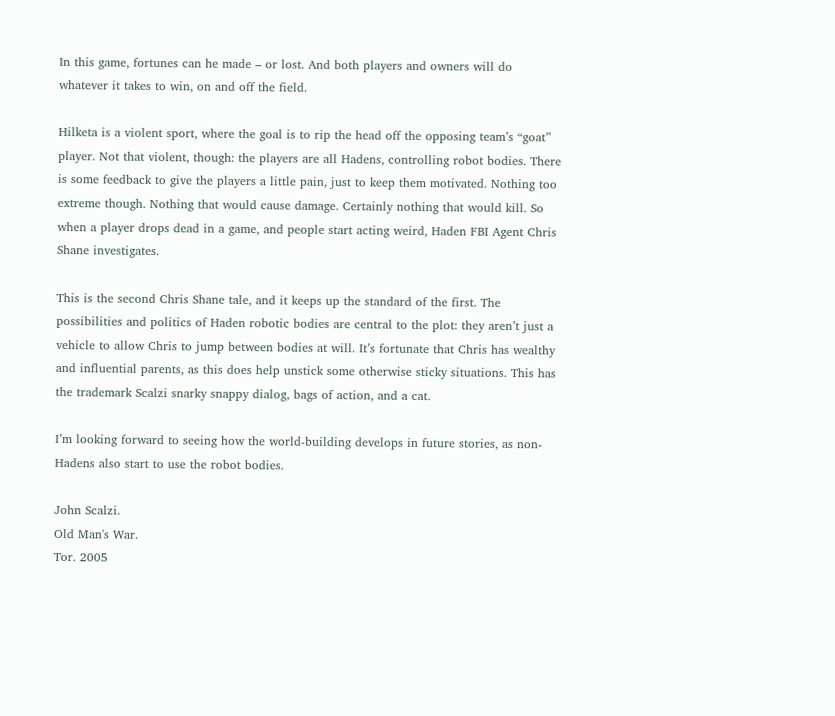In this game, fortunes can he made – or lost. And both players and owners will do whatever it takes to win, on and off the field.

Hilketa is a violent sport, where the goal is to rip the head off the opposing team’s “goat” player. Not that violent, though: the players are all Hadens, controlling robot bodies. There is some feedback to give the players a little pain, just to keep them motivated. Nothing too extreme though. Nothing that would cause damage. Certainly nothing that would kill. So when a player drops dead in a game, and people start acting weird, Haden FBI Agent Chris Shane investigates.

This is the second Chris Shane tale, and it keeps up the standard of the first. The possibilities and politics of Haden robotic bodies are central to the plot: they aren’t just a vehicle to allow Chris to jump between bodies at will. It’s fortunate that Chris has wealthy and influential parents, as this does help unstick some otherwise sticky situations. This has the trademark Scalzi snarky snappy dialog, bags of action, and a cat.

I’m looking forward to seeing how the world-building develops in future stories, as non-Hadens also start to use the robot bodies.

John Scalzi.
Old Man's War.
Tor. 2005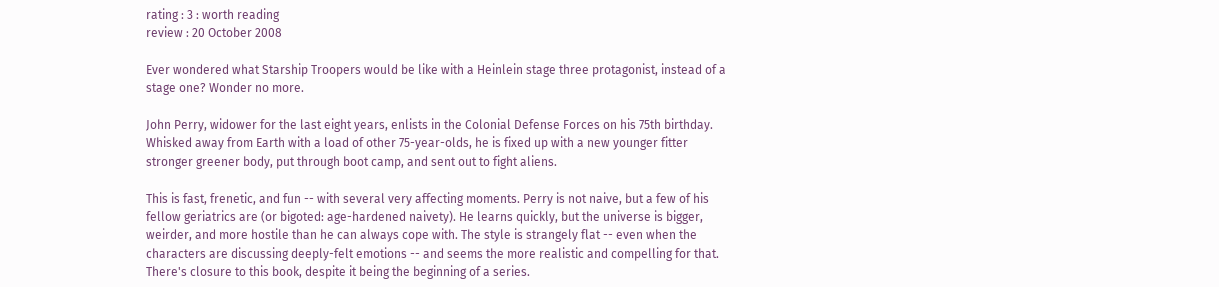rating : 3 : worth reading
review : 20 October 2008

Ever wondered what Starship Troopers would be like with a Heinlein stage three protagonist, instead of a stage one? Wonder no more.

John Perry, widower for the last eight years, enlists in the Colonial Defense Forces on his 75th birthday. Whisked away from Earth with a load of other 75-year-olds, he is fixed up with a new younger fitter stronger greener body, put through boot camp, and sent out to fight aliens.

This is fast, frenetic, and fun -- with several very affecting moments. Perry is not naive, but a few of his fellow geriatrics are (or bigoted: age-hardened naivety). He learns quickly, but the universe is bigger, weirder, and more hostile than he can always cope with. The style is strangely flat -- even when the characters are discussing deeply-felt emotions -- and seems the more realistic and compelling for that. There's closure to this book, despite it being the beginning of a series.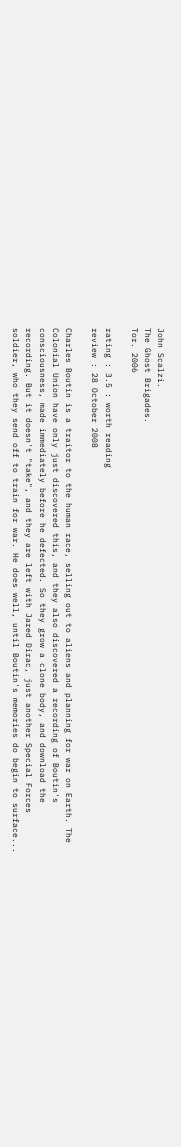John Scalzi.
The Ghost Brigades.
Tor. 2006

rating : 3.5 : worth reading
review : 28 October 2008

Charles Boutin is a traitor to the human race, selling out to aliens and planning for war on Earth. The Colonial Union have only just discovered this, and they also discovered a recording of Boutin's consciousness, made immediately before he defected. So they grow a clone body, and download the recording. But it doesn't "take", and they are left with Jared Dirac, just another Special Forces soldier, who they send off to train for war. He does well, until Boutin's memories do begin to surface...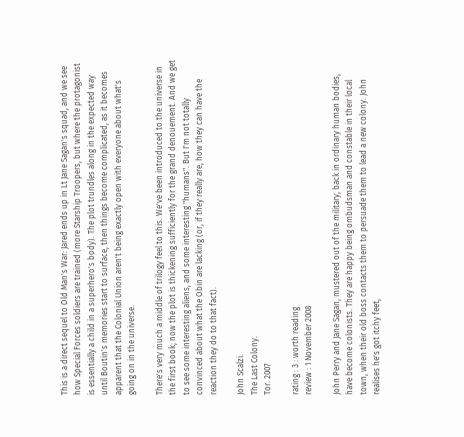This is a direct sequel to Old Man's War: Jared ends up in Lt Jane Sagan's squad, and we see how Special Forces soldiers are trained (more Starship Troopers, but where the protagonist is essentially a child in a superhero's body). The plot trundles along in the expected way until Boutin's memories start to surface, then things become complicated, as it becomes apparent that the Colonial Union aren't being exactly open with everyone about what's going on in the universe.

There's very much a middle of trilogy feel to this. We've been introduced to the universe in the first book; now the plot is thickening sufficiently for the grand denouement. And we get to see some interesting aliens, and some interesting "humans". But I'm not totally convinced about what the Obin are lacking (or, if they really are, how they can have the reaction they do to that fact).

John Scalzi.
The Last Colony.
Tor. 2007

rating : 3 : worth reading
review : 1 November 2008

John Perry and Jane Sagan, mustered out of the military, back in ordinary human bodies, have become colonists. They are happy being ombudsman and constable in their local town, when their old boss contacts them to persuade them to lead a new colony. John realises he's got itchy feet,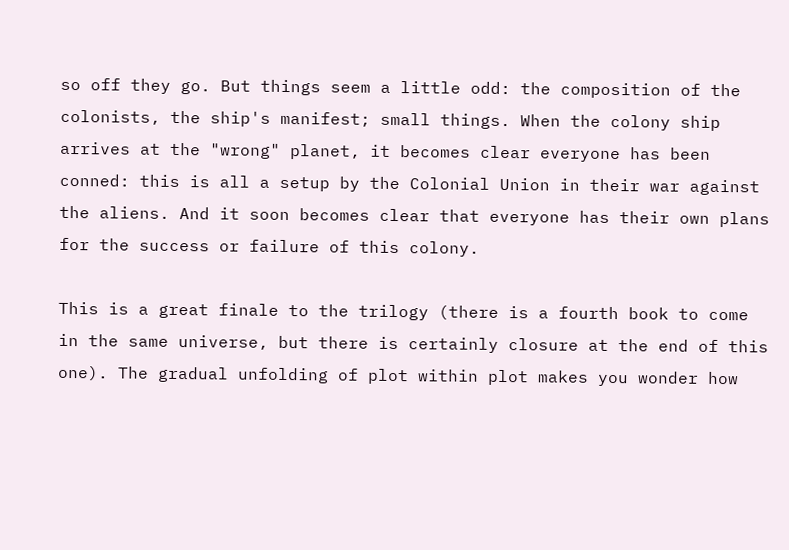so off they go. But things seem a little odd: the composition of the colonists, the ship's manifest; small things. When the colony ship arrives at the "wrong" planet, it becomes clear everyone has been conned: this is all a setup by the Colonial Union in their war against the aliens. And it soon becomes clear that everyone has their own plans for the success or failure of this colony.

This is a great finale to the trilogy (there is a fourth book to come in the same universe, but there is certainly closure at the end of this one). The gradual unfolding of plot within plot makes you wonder how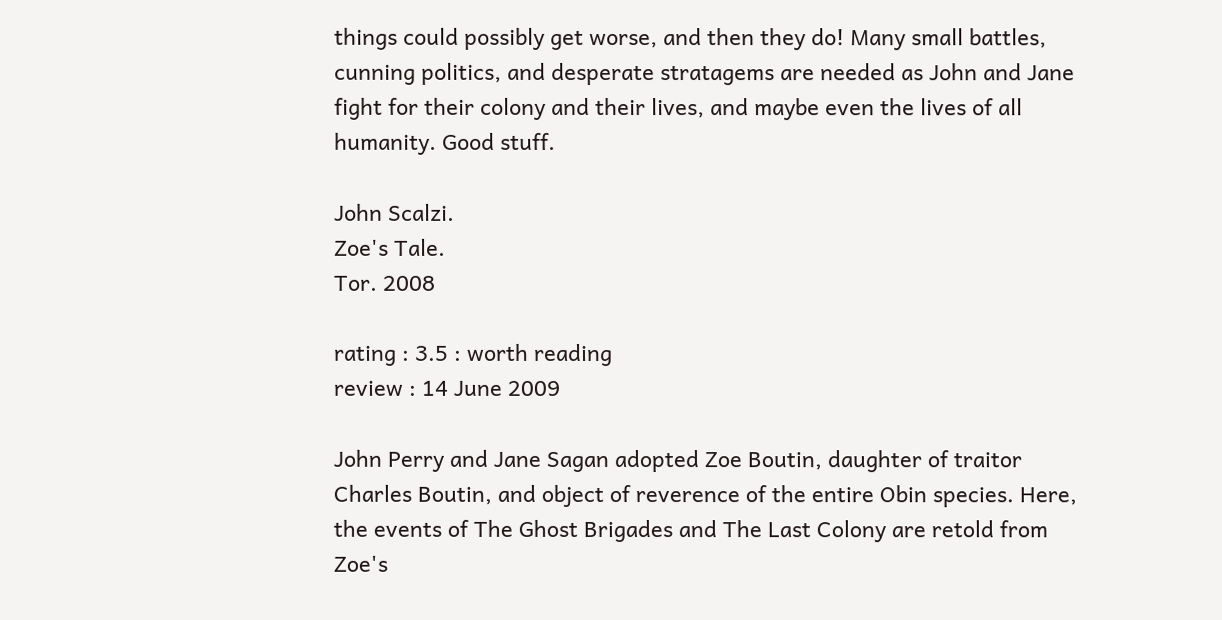things could possibly get worse, and then they do! Many small battles, cunning politics, and desperate stratagems are needed as John and Jane fight for their colony and their lives, and maybe even the lives of all humanity. Good stuff.

John Scalzi.
Zoe's Tale.
Tor. 2008

rating : 3.5 : worth reading
review : 14 June 2009

John Perry and Jane Sagan adopted Zoe Boutin, daughter of traitor Charles Boutin, and object of reverence of the entire Obin species. Here, the events of The Ghost Brigades and The Last Colony are retold from Zoe's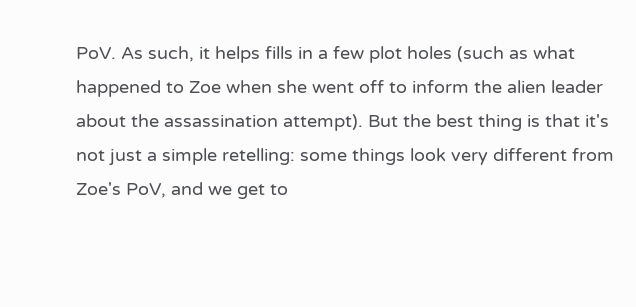PoV. As such, it helps fills in a few plot holes (such as what happened to Zoe when she went off to inform the alien leader about the assassination attempt). But the best thing is that it's not just a simple retelling: some things look very different from Zoe's PoV, and we get to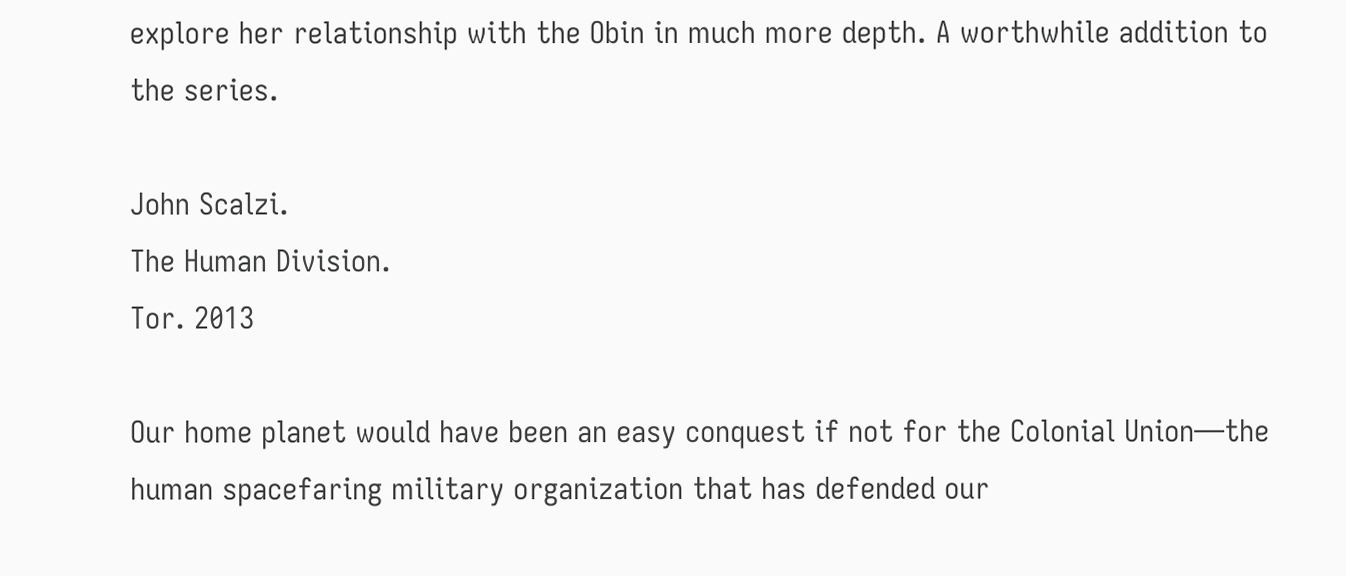explore her relationship with the Obin in much more depth. A worthwhile addition to the series.

John Scalzi.
The Human Division.
Tor. 2013

Our home planet would have been an easy conquest if not for the Colonial Union—the human spacefaring military organization that has defended our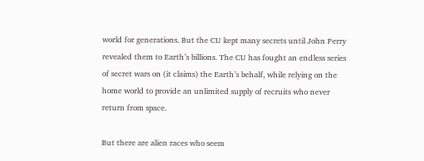world for generations. But the CU kept many secrets until John Perry revealed them to Earth’s billions. The CU has fought an endless series of secret wars on (it claims) the Earth’s behalf, while relying on the home world to provide an unlimited supply of recruits who never return from space.

But there are alien races who seem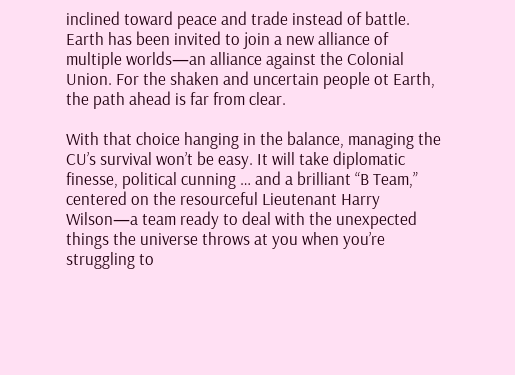inclined toward peace and trade instead of battle. Earth has been invited to join a new alliance of multiple worlds—an alliance against the Colonial Union. For the shaken and uncertain people ot Earth, the path ahead is far from clear.

With that choice hanging in the balance, managing the CU’s survival won’t be easy. It will take diplomatic finesse, political cunning … and a brilliant “B Team,” centered on the resourceful Lieutenant Harry Wilson—a team ready to deal with the unexpected things the universe throws at you when you’re struggling to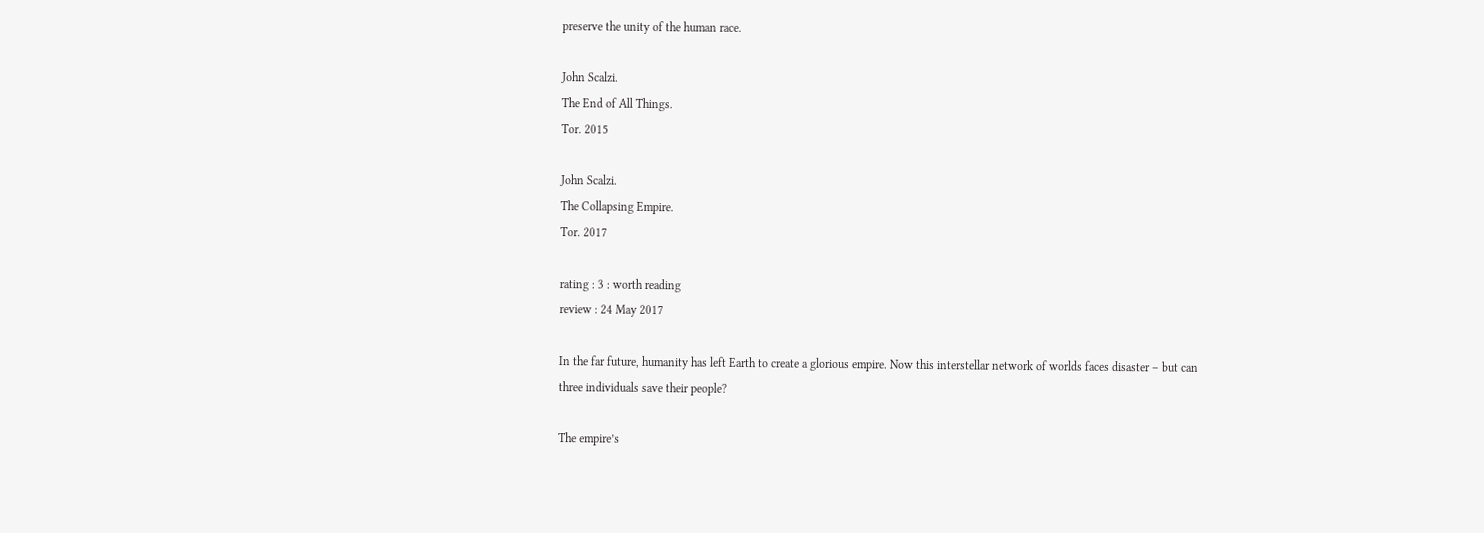preserve the unity of the human race.

John Scalzi.
The End of All Things.
Tor. 2015

John Scalzi.
The Collapsing Empire.
Tor. 2017

rating : 3 : worth reading
review : 24 May 2017

In the far future, humanity has left Earth to create a glorious empire. Now this interstellar network of worlds faces disaster – but can three individuals save their people?

The empire’s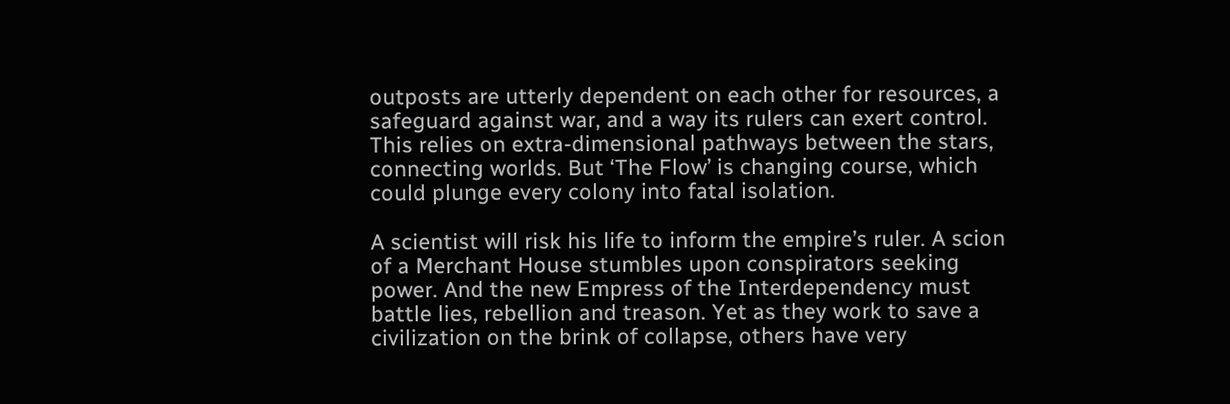outposts are utterly dependent on each other for resources, a safeguard against war, and a way its rulers can exert control. This relies on extra-dimensional pathways between the stars, connecting worlds. But ‘The Flow’ is changing course, which could plunge every colony into fatal isolation.

A scientist will risk his life to inform the empire’s ruler. A scion of a Merchant House stumbles upon conspirators seeking power. And the new Empress of the Interdependency must battle lies, rebellion and treason. Yet as they work to save a civilization on the brink of collapse, others have very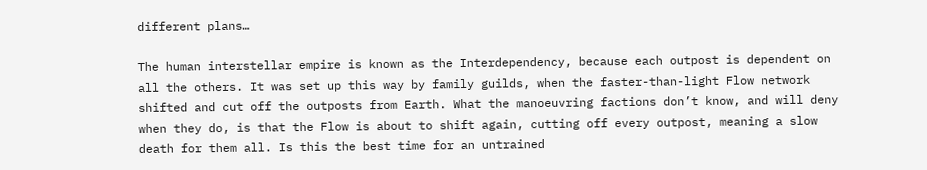different plans…

The human interstellar empire is known as the Interdependency, because each outpost is dependent on all the others. It was set up this way by family guilds, when the faster-than-light Flow network shifted and cut off the outposts from Earth. What the manoeuvring factions don’t know, and will deny when they do, is that the Flow is about to shift again, cutting off every outpost, meaning a slow death for them all. Is this the best time for an untrained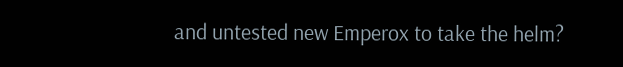and untested new Emperox to take the helm?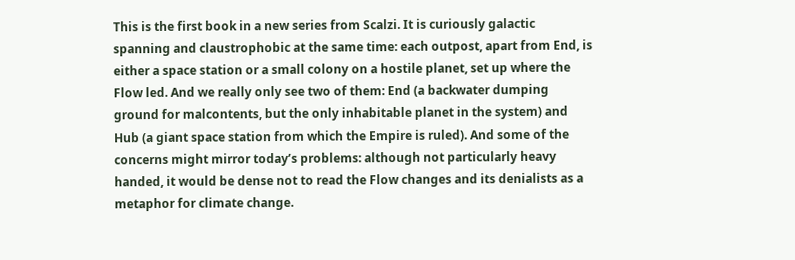This is the first book in a new series from Scalzi. It is curiously galactic spanning and claustrophobic at the same time: each outpost, apart from End, is either a space station or a small colony on a hostile planet, set up where the Flow led. And we really only see two of them: End (a backwater dumping ground for malcontents, but the only inhabitable planet in the system) and Hub (a giant space station from which the Empire is ruled). And some of the concerns might mirror today’s problems: although not particularly heavy handed, it would be dense not to read the Flow changes and its denialists as a metaphor for climate change.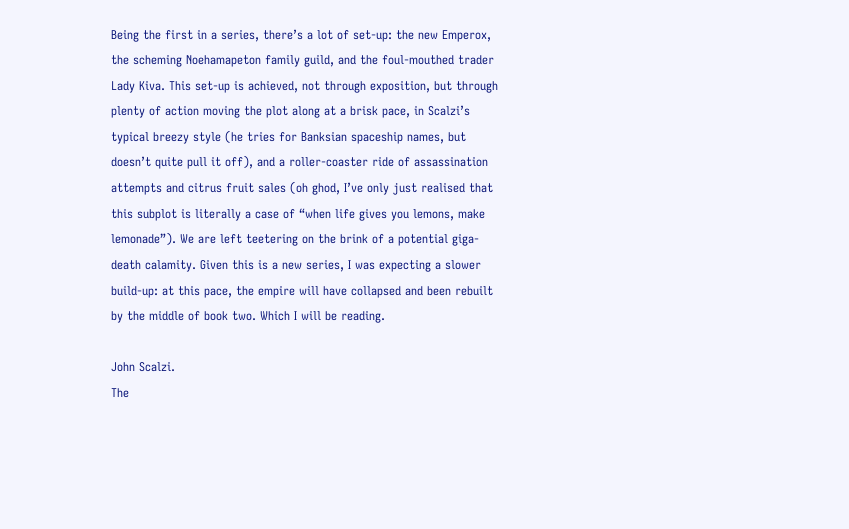Being the first in a series, there’s a lot of set-up: the new Emperox, the scheming Noehamapeton family guild, and the foul-mouthed trader Lady Kiva. This set-up is achieved, not through exposition, but through plenty of action moving the plot along at a brisk pace, in Scalzi’s typical breezy style (he tries for Banksian spaceship names, but doesn’t quite pull it off), and a roller-coaster ride of assassination attempts and citrus fruit sales (oh ghod, I’ve only just realised that this subplot is literally a case of “when life gives you lemons, make lemonade”). We are left teetering on the brink of a potential giga-death calamity. Given this is a new series, I was expecting a slower build-up: at this pace, the empire will have collapsed and been rebuilt by the middle of book two. Which I will be reading.

John Scalzi.
The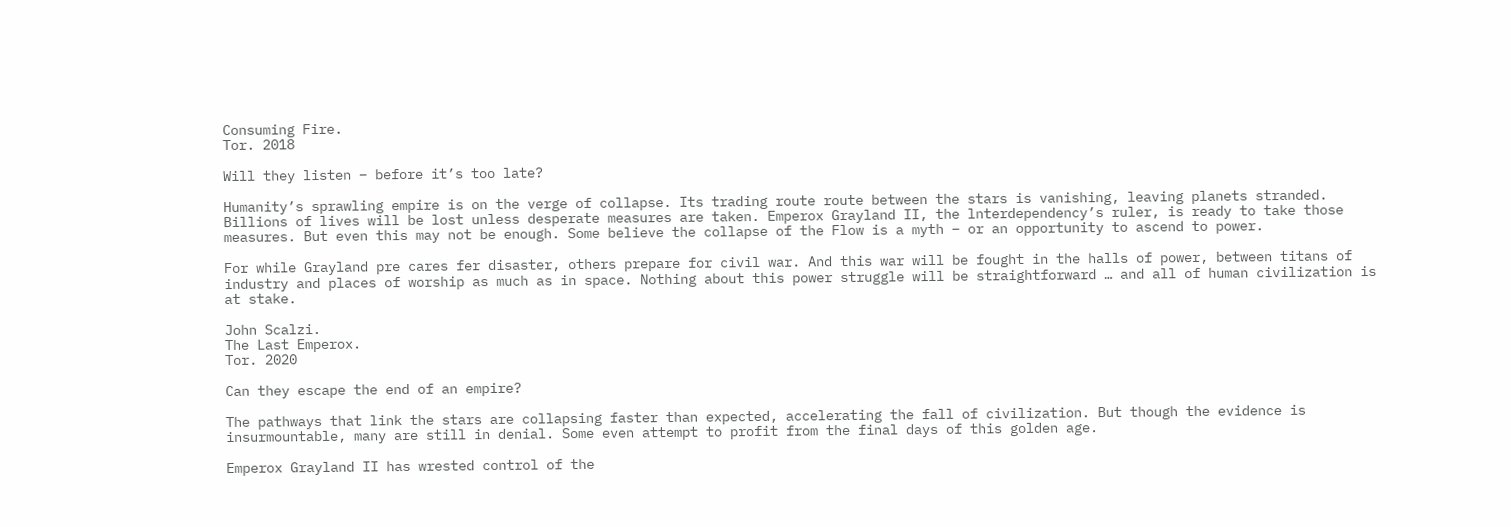Consuming Fire.
Tor. 2018

Will they listen – before it’s too late?

Humanity’s sprawling empire is on the verge of collapse. Its trading route route between the stars is vanishing, leaving planets stranded. Billions of lives will be lost unless desperate measures are taken. Emperox Grayland II, the lnterdependency’s ruler, is ready to take those measures. But even this may not be enough. Some believe the collapse of the Flow is a myth – or an opportunity to ascend to power.

For while Grayland pre cares fer disaster, others prepare for civil war. And this war will be fought in the halls of power, between titans of industry and places of worship as much as in space. Nothing about this power struggle will be straightforward … and all of human civilization is at stake.

John Scalzi.
The Last Emperox.
Tor. 2020

Can they escape the end of an empire?

The pathways that link the stars are collapsing faster than expected, accelerating the fall of civilization. But though the evidence is insurmountable, many are still in denial. Some even attempt to profit from the final days of this golden age.

Emperox Grayland II has wrested control of the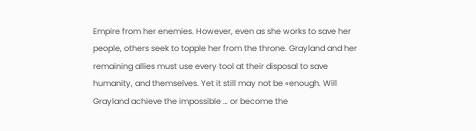Empire from her enemies. However, even as she works to save her people, others seek to topple her from the throne. Grayland and her remaining allies must use every tool at their disposal to save humanity, and themselves. Yet it still may not be «enough. Will Grayland achieve the impossible … or become the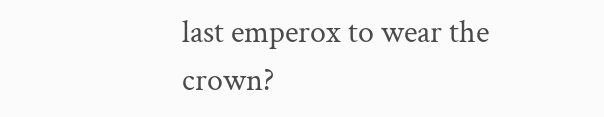last emperox to wear the crown?